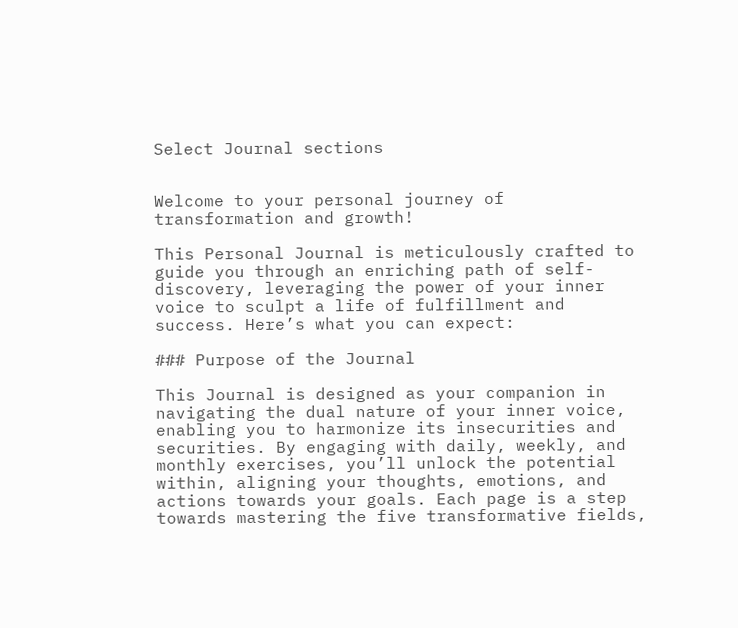Select Journal sections


Welcome to your personal journey of transformation and growth!

This Personal Journal is meticulously crafted to guide you through an enriching path of self-discovery, leveraging the power of your inner voice to sculpt a life of fulfillment and success. Here’s what you can expect:

### Purpose of the Journal

This Journal is designed as your companion in navigating the dual nature of your inner voice, enabling you to harmonize its insecurities and securities. By engaging with daily, weekly, and monthly exercises, you’ll unlock the potential within, aligning your thoughts, emotions, and actions towards your goals. Each page is a step towards mastering the five transformative fields,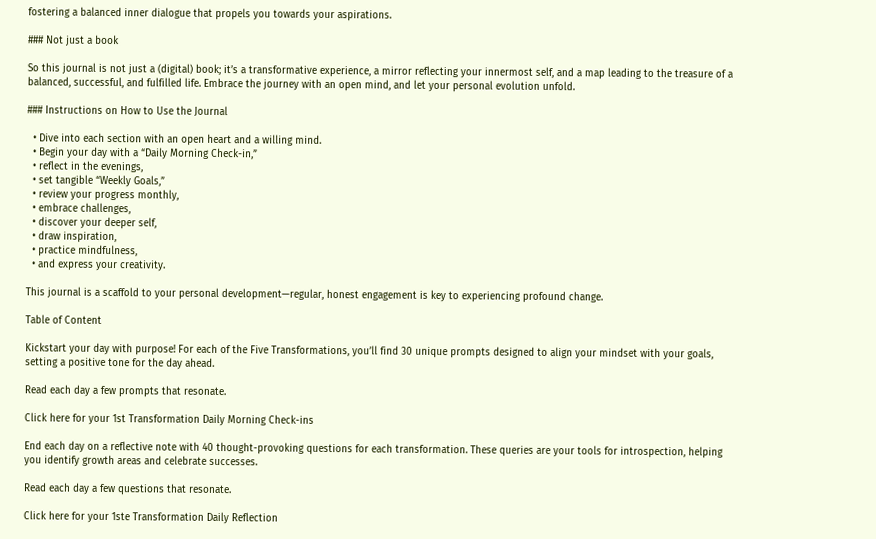fostering a balanced inner dialogue that propels you towards your aspirations.

### Not just a book

So this journal is not just a (digital) book; it’s a transformative experience, a mirror reflecting your innermost self, and a map leading to the treasure of a balanced, successful, and fulfilled life. Embrace the journey with an open mind, and let your personal evolution unfold.

### Instructions on How to Use the Journal

  • Dive into each section with an open heart and a willing mind.
  • Begin your day with a “Daily Morning Check-in,”
  • reflect in the evenings,
  • set tangible “Weekly Goals,”
  • review your progress monthly,
  • embrace challenges,
  • discover your deeper self,
  • draw inspiration,
  • practice mindfulness,
  • and express your creativity.

This journal is a scaffold to your personal development—regular, honest engagement is key to experiencing profound change.

Table of Content

Kickstart your day with purpose! For each of the Five Transformations, you’ll find 30 unique prompts designed to align your mindset with your goals, setting a positive tone for the day ahead.

Read each day a few prompts that resonate.

Click here for your 1st Transformation Daily Morning Check-ins

End each day on a reflective note with 40 thought-provoking questions for each transformation. These queries are your tools for introspection, helping you identify growth areas and celebrate successes.

Read each day a few questions that resonate.

Click here for your 1ste Transformation Daily Reflection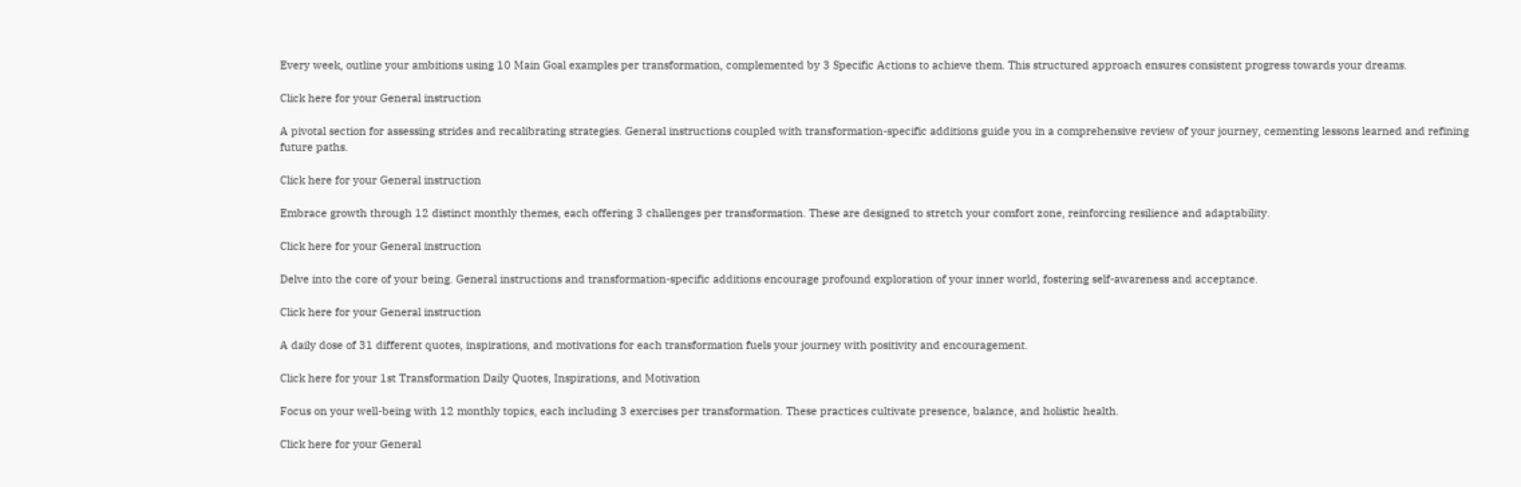Every week, outline your ambitions using 10 Main Goal examples per transformation, complemented by 3 Specific Actions to achieve them. This structured approach ensures consistent progress towards your dreams.

Click here for your General instruction

A pivotal section for assessing strides and recalibrating strategies. General instructions coupled with transformation-specific additions guide you in a comprehensive review of your journey, cementing lessons learned and refining future paths.

Click here for your General instruction

Embrace growth through 12 distinct monthly themes, each offering 3 challenges per transformation. These are designed to stretch your comfort zone, reinforcing resilience and adaptability.

Click here for your General instruction

Delve into the core of your being. General instructions and transformation-specific additions encourage profound exploration of your inner world, fostering self-awareness and acceptance.

Click here for your General instruction

A daily dose of 31 different quotes, inspirations, and motivations for each transformation fuels your journey with positivity and encouragement.

Click here for your 1st Transformation Daily Quotes, Inspirations, and Motivation

Focus on your well-being with 12 monthly topics, each including 3 exercises per transformation. These practices cultivate presence, balance, and holistic health.

Click here for your General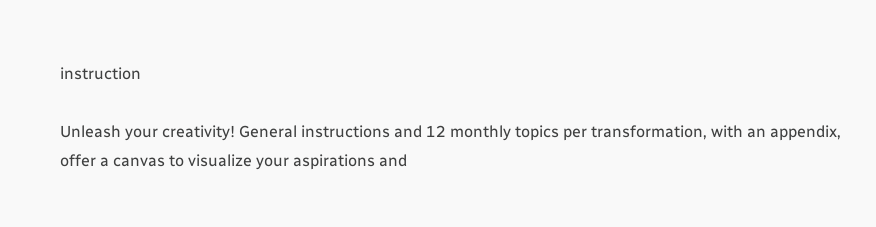instruction

Unleash your creativity! General instructions and 12 monthly topics per transformation, with an appendix, offer a canvas to visualize your aspirations and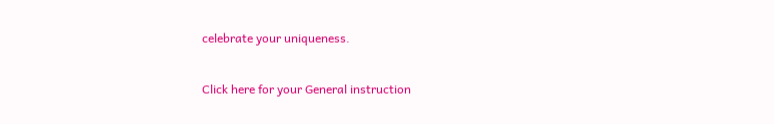celebrate your uniqueness.

Click here for your General instruction